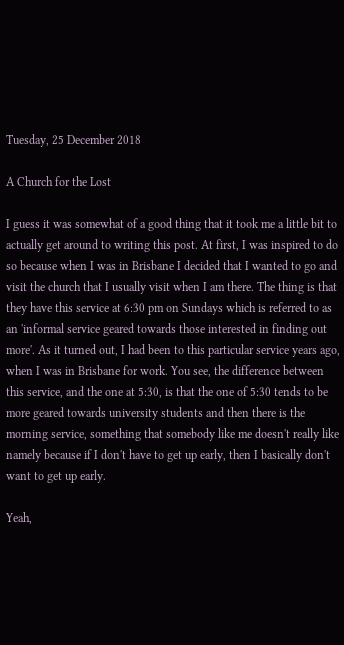Tuesday, 25 December 2018

A Church for the Lost

I guess it was somewhat of a good thing that it took me a little bit to actually get around to writing this post. At first, I was inspired to do so because when I was in Brisbane I decided that I wanted to go and visit the church that I usually visit when I am there. The thing is that they have this service at 6:30 pm on Sundays which is referred to as an 'informal service geared towards those interested in finding out more'. As it turned out, I had been to this particular service years ago, when I was in Brisbane for work. You see, the difference between this service, and the one at 5:30, is that the one of 5:30 tends to be more geared towards university students and then there is the morning service, something that somebody like me doesn't really like namely because if I don't have to get up early, then I basically don't want to get up early.

Yeah,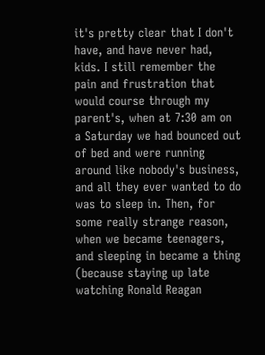it's pretty clear that I don't have, and have never had, kids. I still remember the pain and frustration that would course through my parent's, when at 7:30 am on a Saturday we had bounced out of bed and were running around like nobody's business, and all they ever wanted to do was to sleep in. Then, for some really strange reason, when we became teenagers, and sleeping in became a thing (because staying up late watching Ronald Reagan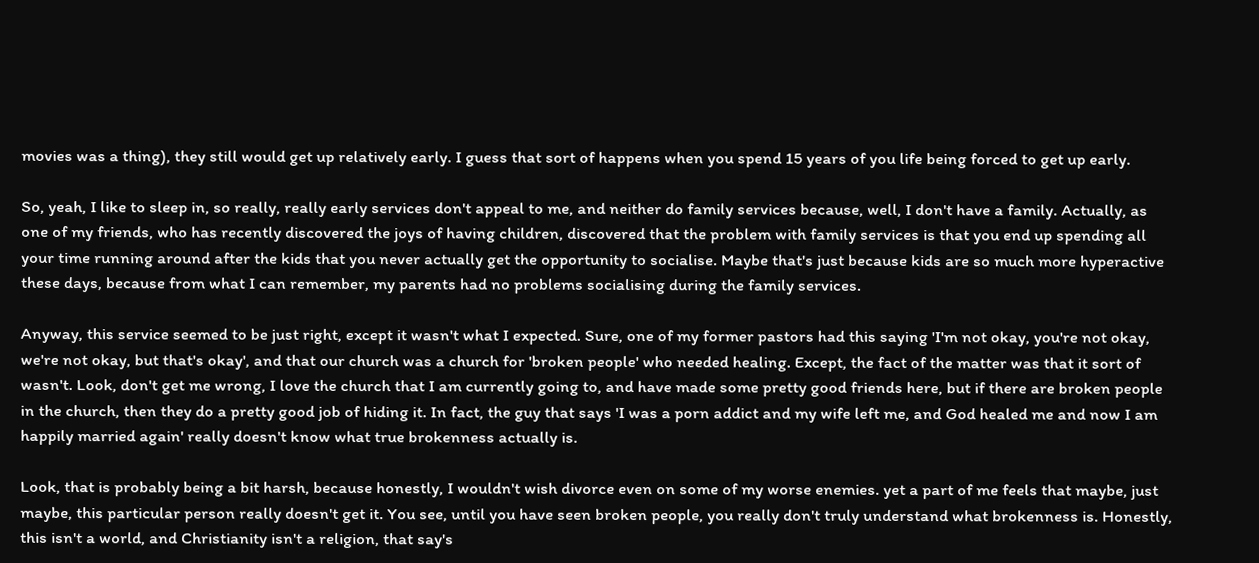movies was a thing), they still would get up relatively early. I guess that sort of happens when you spend 15 years of you life being forced to get up early.

So, yeah, I like to sleep in, so really, really early services don't appeal to me, and neither do family services because, well, I don't have a family. Actually, as one of my friends, who has recently discovered the joys of having children, discovered that the problem with family services is that you end up spending all your time running around after the kids that you never actually get the opportunity to socialise. Maybe that's just because kids are so much more hyperactive these days, because from what I can remember, my parents had no problems socialising during the family services.

Anyway, this service seemed to be just right, except it wasn't what I expected. Sure, one of my former pastors had this saying 'I'm not okay, you're not okay, we're not okay, but that's okay', and that our church was a church for 'broken people' who needed healing. Except, the fact of the matter was that it sort of wasn't. Look, don't get me wrong, I love the church that I am currently going to, and have made some pretty good friends here, but if there are broken people in the church, then they do a pretty good job of hiding it. In fact, the guy that says 'I was a porn addict and my wife left me, and God healed me and now I am happily married again' really doesn't know what true brokenness actually is.

Look, that is probably being a bit harsh, because honestly, I wouldn't wish divorce even on some of my worse enemies. yet a part of me feels that maybe, just maybe, this particular person really doesn't get it. You see, until you have seen broken people, you really don't truly understand what brokenness is. Honestly, this isn't a world, and Christianity isn't a religion, that say's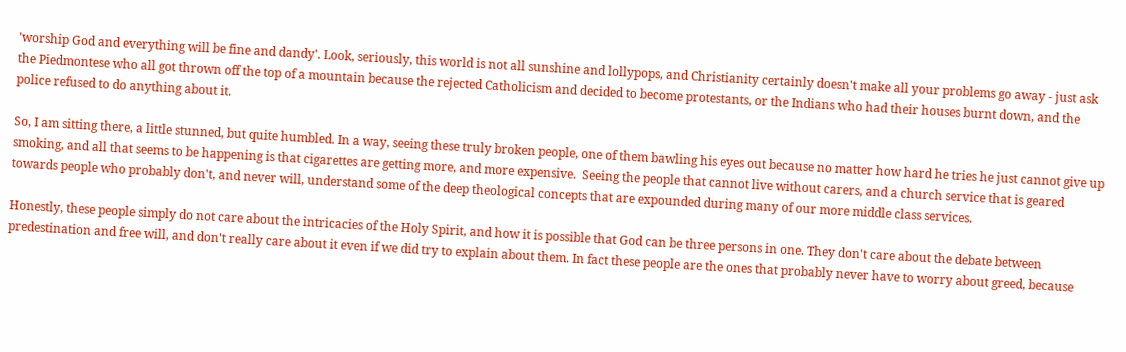'worship God and everything will be fine and dandy'. Look, seriously, this world is not all sunshine and lollypops, and Christianity certainly doesn't make all your problems go away - just ask the Piedmontese who all got thrown off the top of a mountain because the rejected Catholicism and decided to become protestants, or the Indians who had their houses burnt down, and the police refused to do anything about it.

So, I am sitting there, a little stunned, but quite humbled. In a way, seeing these truly broken people, one of them bawling his eyes out because no matter how hard he tries he just cannot give up smoking, and all that seems to be happening is that cigarettes are getting more, and more expensive.  Seeing the people that cannot live without carers, and a church service that is geared towards people who probably don't, and never will, understand some of the deep theological concepts that are expounded during many of our more middle class services.

Honestly, these people simply do not care about the intricacies of the Holy Spirit, and how it is possible that God can be three persons in one. They don't care about the debate between predestination and free will, and don't really care about it even if we did try to explain about them. In fact these people are the ones that probably never have to worry about greed, because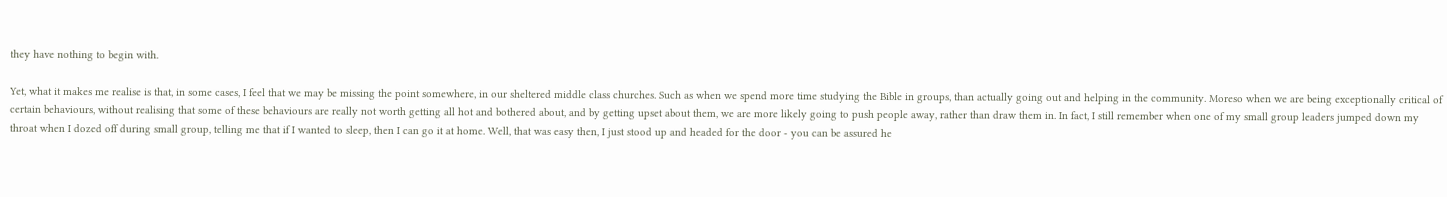they have nothing to begin with.

Yet, what it makes me realise is that, in some cases, I feel that we may be missing the point somewhere, in our sheltered middle class churches. Such as when we spend more time studying the Bible in groups, than actually going out and helping in the community. Moreso when we are being exceptionally critical of certain behaviours, without realising that some of these behaviours are really not worth getting all hot and bothered about, and by getting upset about them, we are more likely going to push people away, rather than draw them in. In fact, I still remember when one of my small group leaders jumped down my throat when I dozed off during small group, telling me that if I wanted to sleep, then I can go it at home. Well, that was easy then, I just stood up and headed for the door - you can be assured he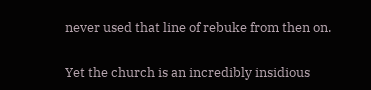never used that line of rebuke from then on.

Yet the church is an incredibly insidious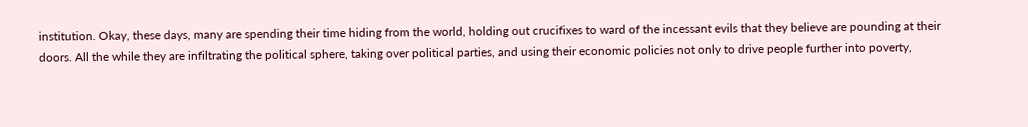institution. Okay, these days, many are spending their time hiding from the world, holding out crucifixes to ward of the incessant evils that they believe are pounding at their doors. All the while they are infiltrating the political sphere, taking over political parties, and using their economic policies not only to drive people further into poverty,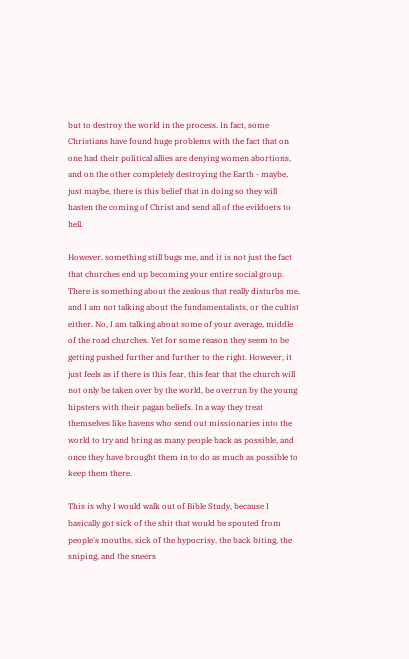but to destroy the world in the process. In fact, some Christians have found huge problems with the fact that on one had their political allies are denying women abortions, and on the other completely destroying the Earth - maybe, just maybe, there is this belief that in doing so they will hasten the coming of Christ and send all of the evildoers to hell.

However, something still bugs me, and it is not just the fact that churches end up becoming your entire social group. There is something about the zealous that really disturbs me, and I am not talking about the fundamentalists, or the cultist either. No, I am talking about some of your average, middle of the road churches. Yet for some reason they seem to be getting pushed further and further to the right. However, it just feels as if there is this fear, this fear that the church will not only be taken over by the world, be overrun by the young hipsters with their pagan beliefs. In a way they treat themselves like havens who send out missionaries into the world to try and bring as many people back as possible, and once they have brought them in to do as much as possible to keep them there.

This is why I would walk out of Bible Study, because I basically got sick of the shit that would be spouted from people's mouths, sick of the hypocrisy, the back biting, the sniping, and the sneers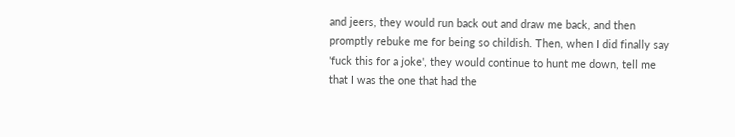and jeers, they would run back out and draw me back, and then promptly rebuke me for being so childish. Then, when I did finally say 'fuck this for a joke', they would continue to hunt me down, tell me that I was the one that had the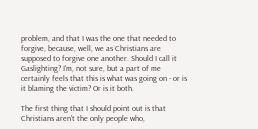problem, and that I was the one that needed to forgive, because, well, we as Christians are supposed to forgive one another. Should I call it Gaslighting? I'm, not sure, but a part of me certainly feels that this is what was going on - or is it blaming the victim? Or is it both.

The first thing that I should point out is that Christians aren't the only people who,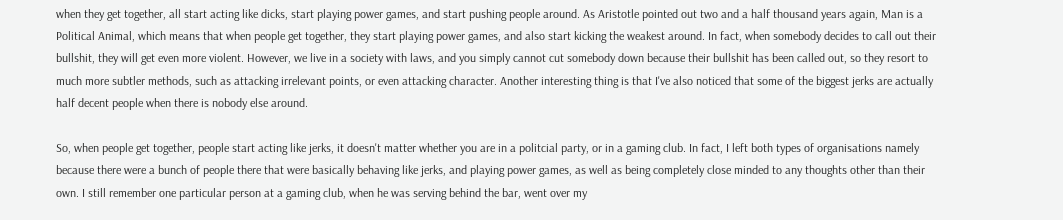when they get together, all start acting like dicks, start playing power games, and start pushing people around. As Aristotle pointed out two and a half thousand years again, Man is a Political Animal, which means that when people get together, they start playing power games, and also start kicking the weakest around. In fact, when somebody decides to call out their bullshit, they will get even more violent. However, we live in a society with laws, and you simply cannot cut somebody down because their bullshit has been called out, so they resort to much more subtler methods, such as attacking irrelevant points, or even attacking character. Another interesting thing is that I've also noticed that some of the biggest jerks are actually half decent people when there is nobody else around.

So, when people get together, people start acting like jerks, it doesn't matter whether you are in a politcial party, or in a gaming club. In fact, I left both types of organisations namely because there were a bunch of people there that were basically behaving like jerks, and playing power games, as well as being completely close minded to any thoughts other than their own. I still remember one particular person at a gaming club, when he was serving behind the bar, went over my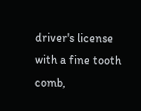driver's license with a fine tooth comb,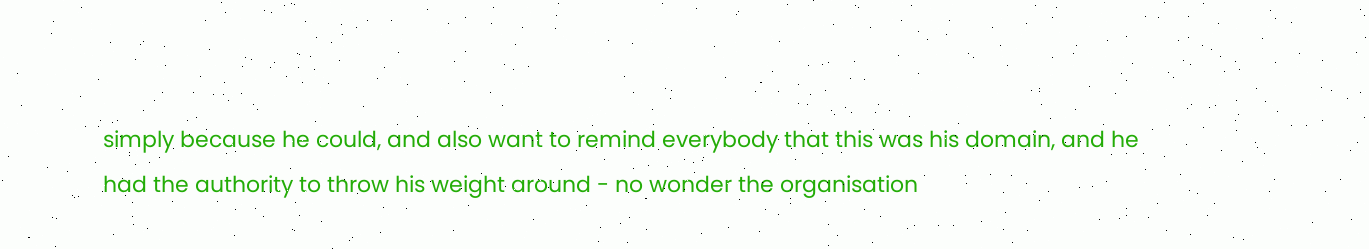simply because he could, and also want to remind everybody that this was his domain, and he had the authority to throw his weight around - no wonder the organisation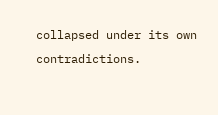collapsed under its own contradictions.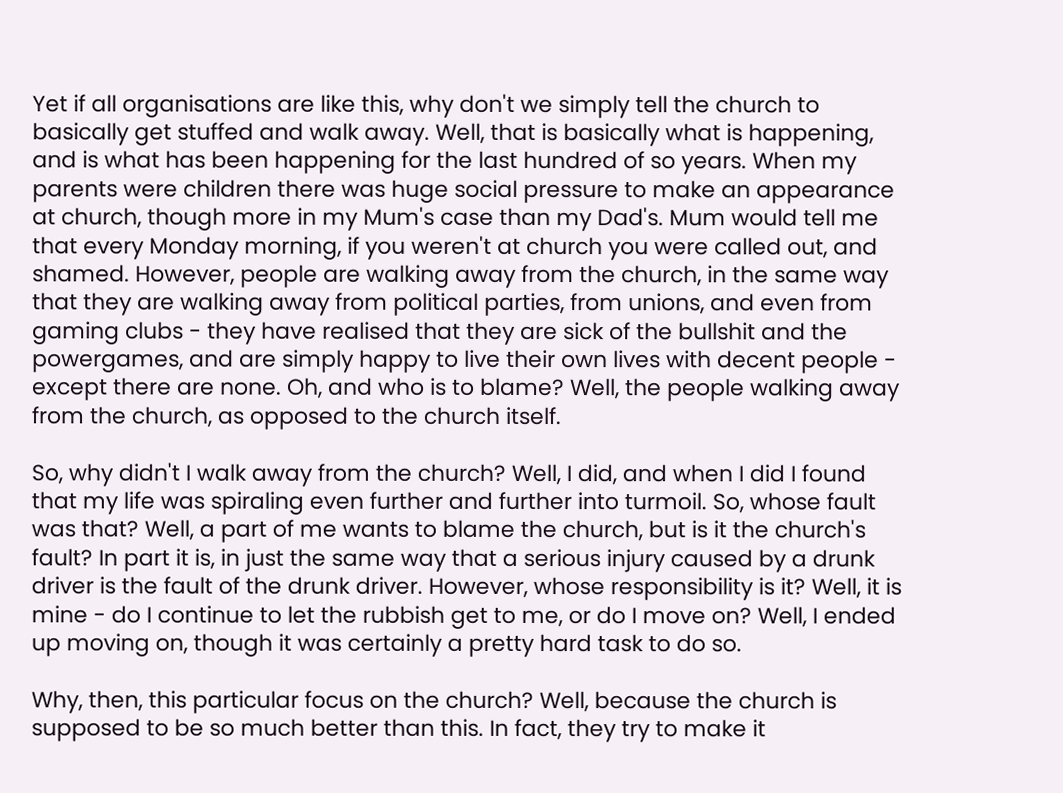Yet if all organisations are like this, why don't we simply tell the church to basically get stuffed and walk away. Well, that is basically what is happening, and is what has been happening for the last hundred of so years. When my parents were children there was huge social pressure to make an appearance at church, though more in my Mum's case than my Dad's. Mum would tell me that every Monday morning, if you weren't at church you were called out, and shamed. However, people are walking away from the church, in the same way that they are walking away from political parties, from unions, and even from gaming clubs - they have realised that they are sick of the bullshit and the powergames, and are simply happy to live their own lives with decent people - except there are none. Oh, and who is to blame? Well, the people walking away from the church, as opposed to the church itself.

So, why didn't I walk away from the church? Well, I did, and when I did I found that my life was spiraling even further and further into turmoil. So, whose fault was that? Well, a part of me wants to blame the church, but is it the church's fault? In part it is, in just the same way that a serious injury caused by a drunk driver is the fault of the drunk driver. However, whose responsibility is it? Well, it is mine - do I continue to let the rubbish get to me, or do I move on? Well, I ended up moving on, though it was certainly a pretty hard task to do so.

Why, then, this particular focus on the church? Well, because the church is supposed to be so much better than this. In fact, they try to make it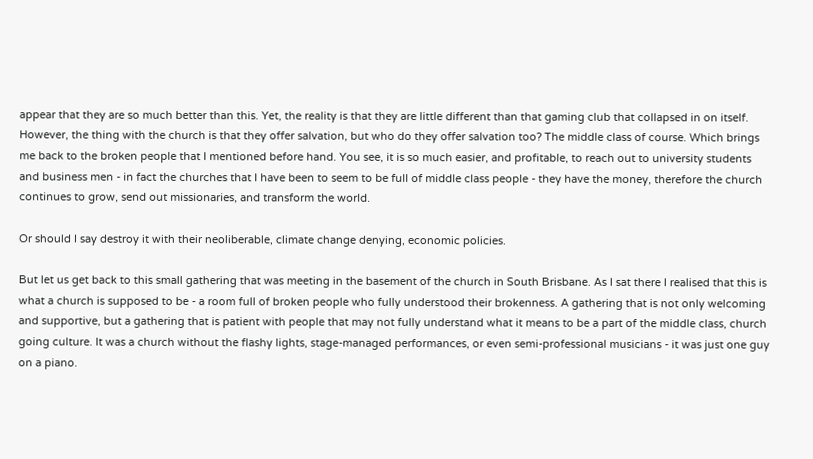appear that they are so much better than this. Yet, the reality is that they are little different than that gaming club that collapsed in on itself. However, the thing with the church is that they offer salvation, but who do they offer salvation too? The middle class of course. Which brings me back to the broken people that I mentioned before hand. You see, it is so much easier, and profitable, to reach out to university students and business men - in fact the churches that I have been to seem to be full of middle class people - they have the money, therefore the church continues to grow, send out missionaries, and transform the world.

Or should I say destroy it with their neoliberable, climate change denying, economic policies.

But let us get back to this small gathering that was meeting in the basement of the church in South Brisbane. As I sat there I realised that this is what a church is supposed to be - a room full of broken people who fully understood their brokenness. A gathering that is not only welcoming and supportive, but a gathering that is patient with people that may not fully understand what it means to be a part of the middle class, church going culture. It was a church without the flashy lights, stage-managed performances, or even semi-professional musicians - it was just one guy on a piano.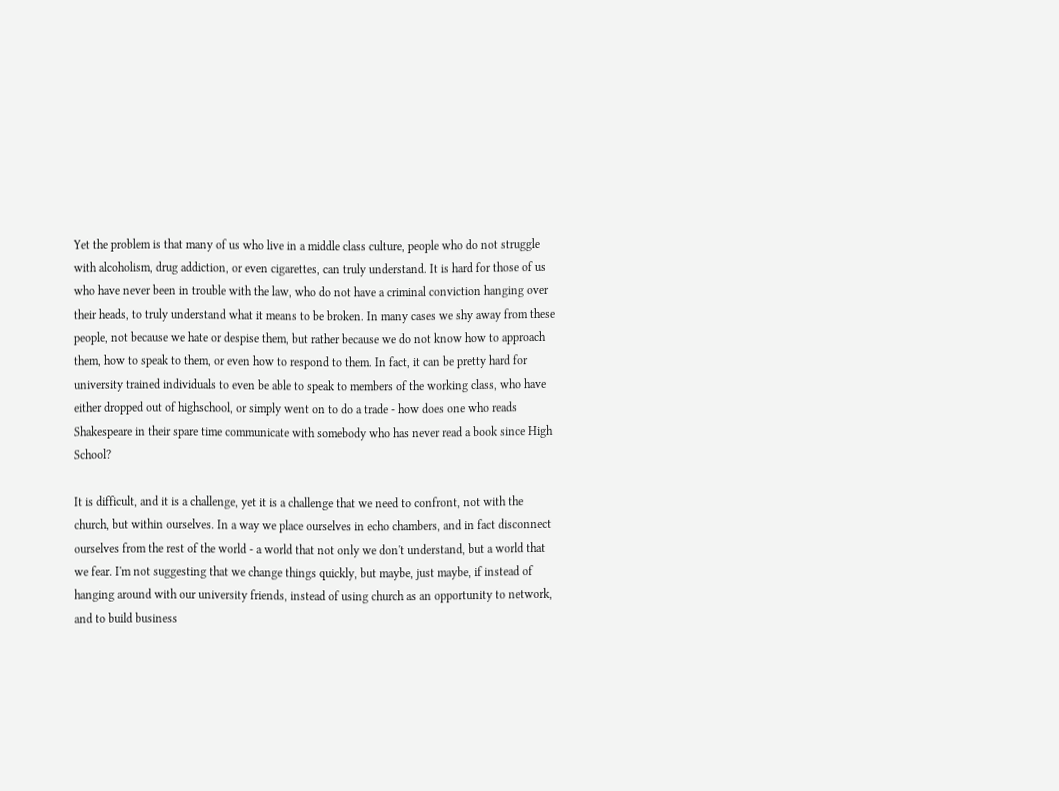Yet the problem is that many of us who live in a middle class culture, people who do not struggle with alcoholism, drug addiction, or even cigarettes, can truly understand. It is hard for those of us who have never been in trouble with the law, who do not have a criminal conviction hanging over their heads, to truly understand what it means to be broken. In many cases we shy away from these people, not because we hate or despise them, but rather because we do not know how to approach them, how to speak to them, or even how to respond to them. In fact, it can be pretty hard for university trained individuals to even be able to speak to members of the working class, who have either dropped out of highschool, or simply went on to do a trade - how does one who reads Shakespeare in their spare time communicate with somebody who has never read a book since High School?

It is difficult, and it is a challenge, yet it is a challenge that we need to confront, not with the church, but within ourselves. In a way we place ourselves in echo chambers, and in fact disconnect ourselves from the rest of the world - a world that not only we don't understand, but a world that we fear. I'm not suggesting that we change things quickly, but maybe, just maybe, if instead of hanging around with our university friends, instead of using church as an opportunity to network, and to build business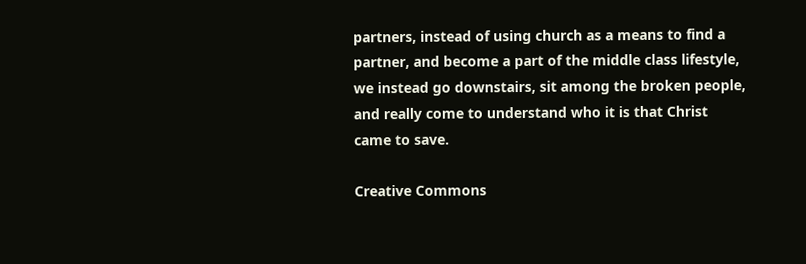partners, instead of using church as a means to find a partner, and become a part of the middle class lifestyle, we instead go downstairs, sit among the broken people, and really come to understand who it is that Christ came to save.

Creative Commons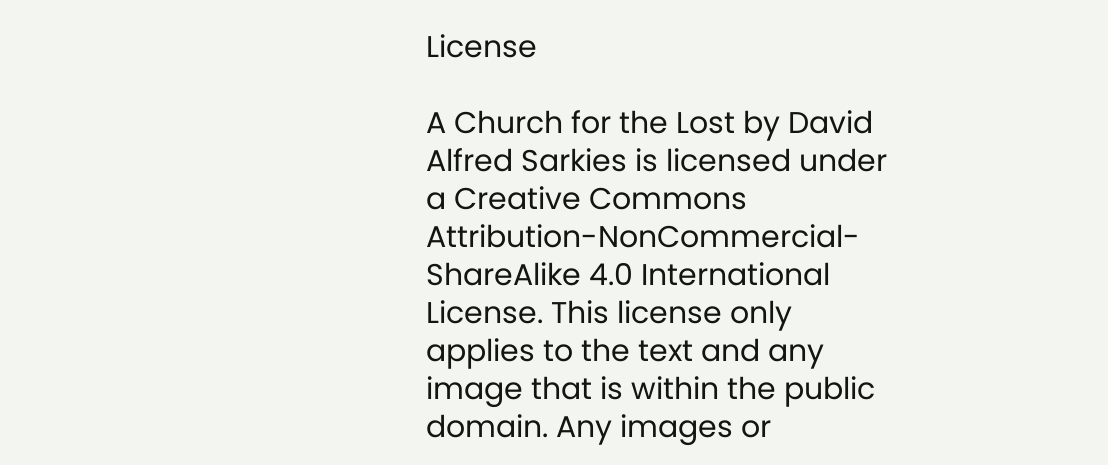License

A Church for the Lost by David Alfred Sarkies is licensed under a Creative Commons Attribution-NonCommercial-ShareAlike 4.0 International License. This license only applies to the text and any image that is within the public domain. Any images or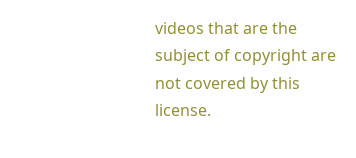videos that are the subject of copyright are not covered by this license.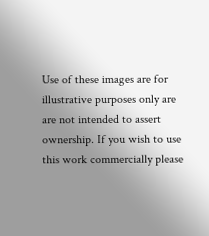Use of these images are for illustrative purposes only are are not intended to assert ownership. If you wish to use this work commercially please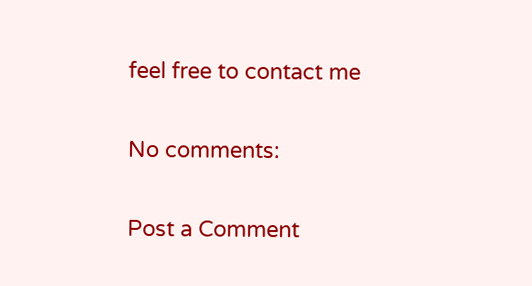feel free to contact me

No comments:

Post a Comment